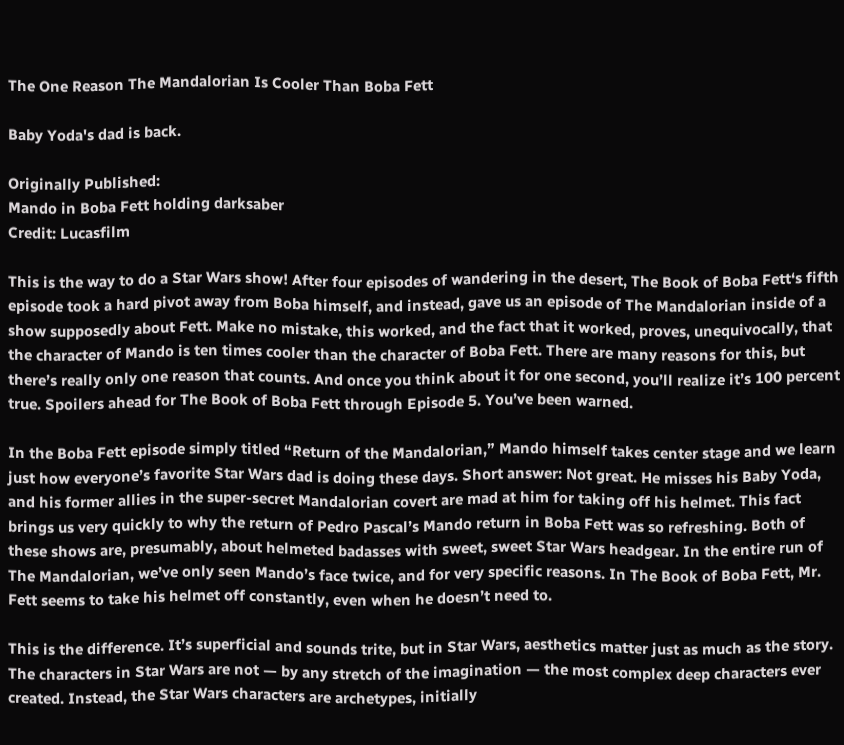The One Reason The Mandalorian Is Cooler Than Boba Fett

Baby Yoda's dad is back.

Originally Published:
Mando in Boba Fett holding darksaber
Credit: Lucasfilm

This is the way to do a Star Wars show! After four episodes of wandering in the desert, The Book of Boba Fett‘s fifth episode took a hard pivot away from Boba himself, and instead, gave us an episode of The Mandalorian inside of a show supposedly about Fett. Make no mistake, this worked, and the fact that it worked, proves, unequivocally, that the character of Mando is ten times cooler than the character of Boba Fett. There are many reasons for this, but there’s really only one reason that counts. And once you think about it for one second, you’ll realize it’s 100 percent true. Spoilers ahead for The Book of Boba Fett through Episode 5. You’ve been warned.

In the Boba Fett episode simply titled “Return of the Mandalorian,” Mando himself takes center stage and we learn just how everyone’s favorite Star Wars dad is doing these days. Short answer: Not great. He misses his Baby Yoda, and his former allies in the super-secret Mandalorian covert are mad at him for taking off his helmet. This fact brings us very quickly to why the return of Pedro Pascal’s Mando return in Boba Fett was so refreshing. Both of these shows are, presumably, about helmeted badasses with sweet, sweet Star Wars headgear. In the entire run of The Mandalorian, we’ve only seen Mando’s face twice, and for very specific reasons. In The Book of Boba Fett, Mr. Fett seems to take his helmet off constantly, even when he doesn’t need to.

This is the difference. It’s superficial and sounds trite, but in Star Wars, aesthetics matter just as much as the story. The characters in Star Wars are not — by any stretch of the imagination — the most complex deep characters ever created. Instead, the Star Wars characters are archetypes, initially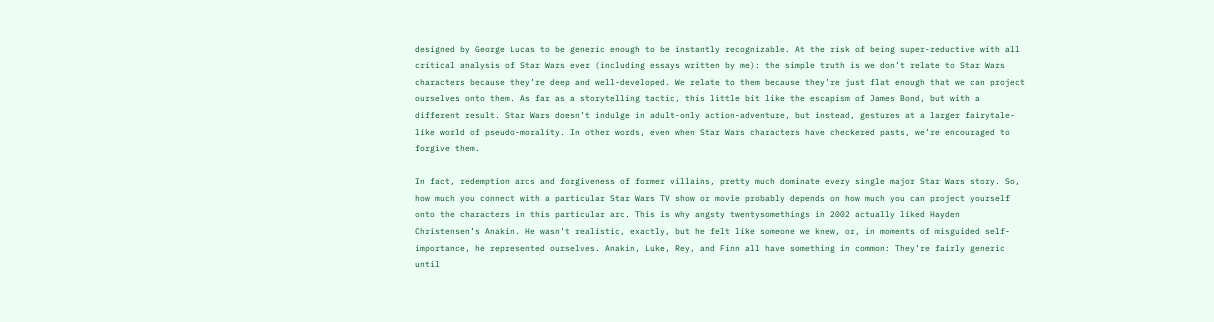designed by George Lucas to be generic enough to be instantly recognizable. At the risk of being super-reductive with all critical analysis of Star Wars ever (including essays written by me): the simple truth is we don’t relate to Star Wars characters because they’re deep and well-developed. We relate to them because they’re just flat enough that we can project ourselves onto them. As far as a storytelling tactic, this little bit like the escapism of James Bond, but with a different result. Star Wars doesn’t indulge in adult-only action-adventure, but instead, gestures at a larger fairytale-like world of pseudo-morality. In other words, even when Star Wars characters have checkered pasts, we’re encouraged to forgive them.

In fact, redemption arcs and forgiveness of former villains, pretty much dominate every single major Star Wars story. So, how much you connect with a particular Star Wars TV show or movie probably depends on how much you can project yourself onto the characters in this particular arc. This is why angsty twentysomethings in 2002 actually liked Hayden Christensen’s Anakin. He wasn’t realistic, exactly, but he felt like someone we knew, or, in moments of misguided self-importance, he represented ourselves. Anakin, Luke, Rey, and Finn all have something in common: They’re fairly generic until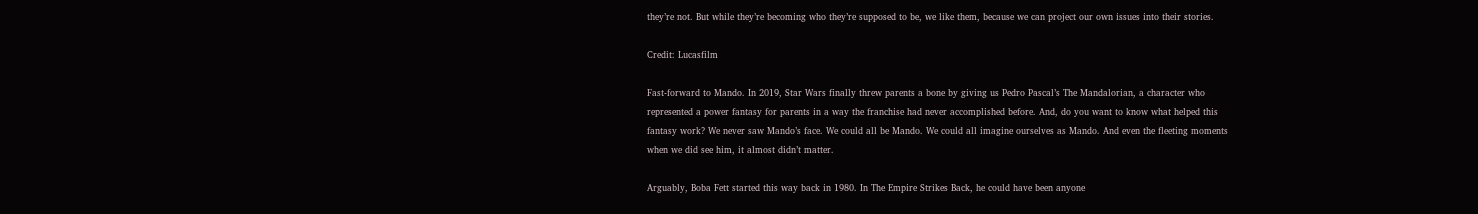they’re not. But while they’re becoming who they’re supposed to be, we like them, because we can project our own issues into their stories.

Credit: Lucasfilm

Fast-forward to Mando. In 2019, Star Wars finally threw parents a bone by giving us Pedro Pascal’s The Mandalorian, a character who represented a power fantasy for parents in a way the franchise had never accomplished before. And, do you want to know what helped this fantasy work? We never saw Mando’s face. We could all be Mando. We could all imagine ourselves as Mando. And even the fleeting moments when we did see him, it almost didn’t matter.

Arguably, Boba Fett started this way back in 1980. In The Empire Strikes Back, he could have been anyone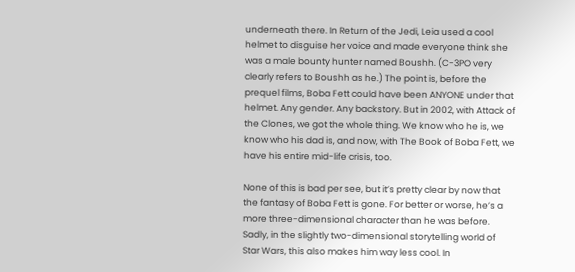underneath there. In Return of the Jedi, Leia used a cool helmet to disguise her voice and made everyone think she was a male bounty hunter named Boushh. (C-3PO very clearly refers to Boushh as he.) The point is, before the prequel films, Boba Fett could have been ANYONE under that helmet. Any gender. Any backstory. But in 2002, with Attack of the Clones, we got the whole thing. We know who he is, we know who his dad is, and now, with The Book of Boba Fett, we have his entire mid-life crisis, too.

None of this is bad per see, but it’s pretty clear by now that the fantasy of Boba Fett is gone. For better or worse, he’s a more three-dimensional character than he was before. Sadly, in the slightly two-dimensional storytelling world of Star Wars, this also makes him way less cool. In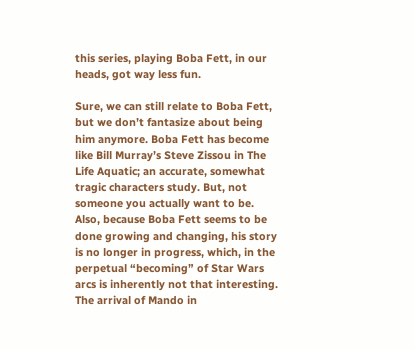this series, playing Boba Fett, in our heads, got way less fun.

Sure, we can still relate to Boba Fett, but we don’t fantasize about being him anymore. Boba Fett has become like Bill Murray’s Steve Zissou in The Life Aquatic; an accurate, somewhat tragic characters study. But, not someone you actually want to be. Also, because Boba Fett seems to be done growing and changing, his story is no longer in progress, which, in the perpetual “becoming” of Star Wars arcs is inherently not that interesting. The arrival of Mando in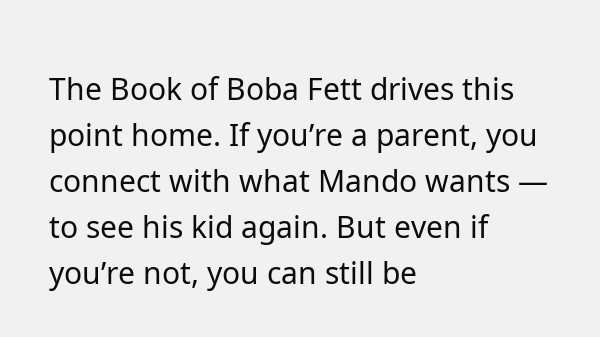The Book of Boba Fett drives this point home. If you’re a parent, you connect with what Mando wants — to see his kid again. But even if you’re not, you can still be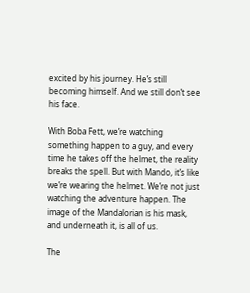excited by his journey. He’s still becoming himself. And we still don’t see his face.

With Boba Fett, we’re watching something happen to a guy, and every time he takes off the helmet, the reality breaks the spell. But with Mando, it’s like we’re wearing the helmet. We’re not just watching the adventure happen. The image of the Mandalorian is his mask, and underneath it, is all of us.

The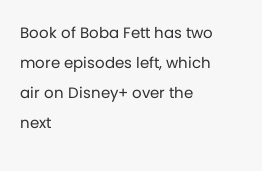Book of Boba Fett has two more episodes left, which air on Disney+ over the next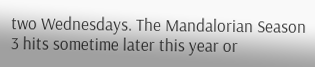two Wednesdays. The Mandalorian Season 3 hits sometime later this year or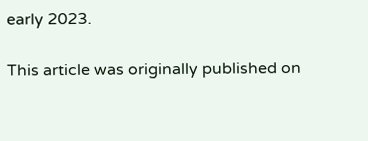early 2023.

This article was originally published on